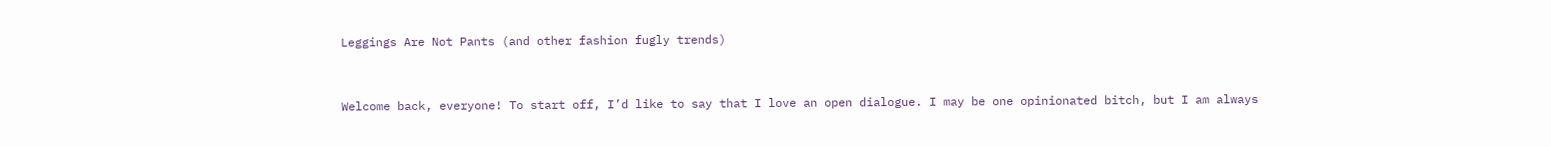Leggings Are Not Pants (and other fashion fugly trends)


Welcome back, everyone! To start off, I’d like to say that I love an open dialogue. I may be one opinionated bitch, but I am always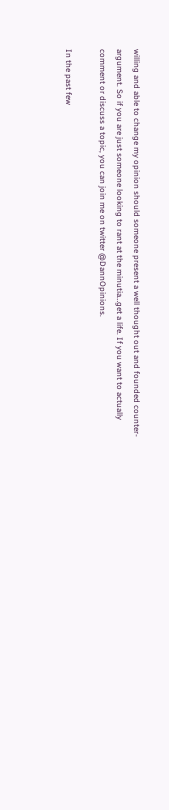willing and able to change my opinion should someone present a well thought out and founded counter-argument. So if you are just someone looking to rant at the minutia…get a life. If you want to actually comment or discuss a topic, you can join me on twitter @DannOpinions.

In the past few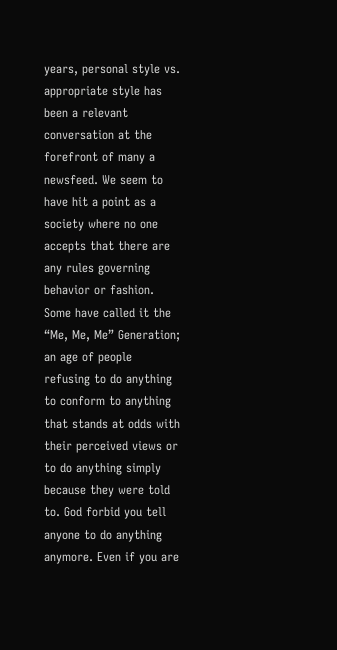years, personal style vs. appropriate style has been a relevant conversation at the forefront of many a newsfeed. We seem to have hit a point as a society where no one accepts that there are any rules governing behavior or fashion. Some have called it the “Me, Me, Me” Generation; an age of people refusing to do anything to conform to anything that stands at odds with their perceived views or to do anything simply because they were told to. God forbid you tell anyone to do anything anymore. Even if you are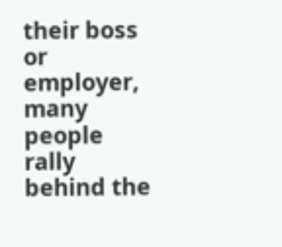their boss or employer, many people rally behind the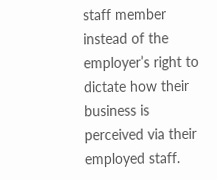staff member instead of the employer’s right to dictate how their business is perceived via their employed staff.